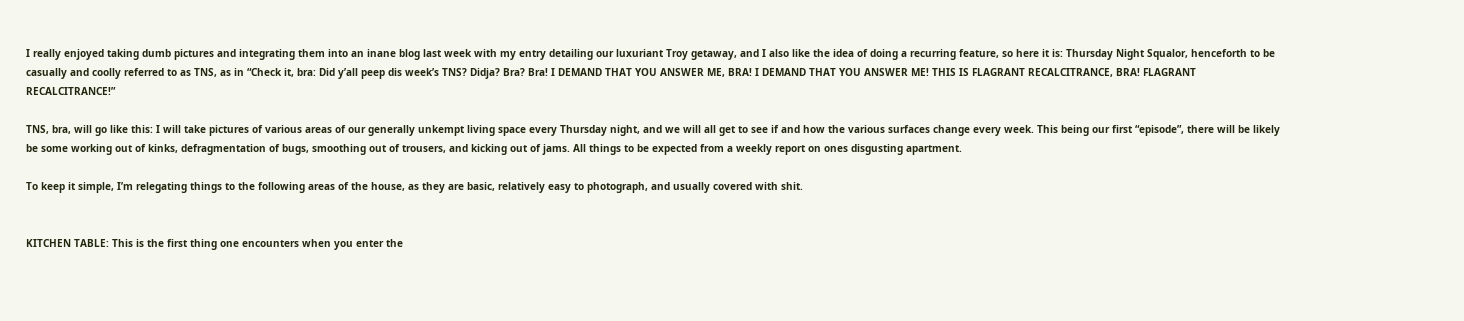I really enjoyed taking dumb pictures and integrating them into an inane blog last week with my entry detailing our luxuriant Troy getaway, and I also like the idea of doing a recurring feature, so here it is: Thursday Night Squalor, henceforth to be casually and coolly referred to as TNS, as in “Check it, bra: Did y’all peep dis week’s TNS? Didja? Bra? Bra! I DEMAND THAT YOU ANSWER ME, BRA! I DEMAND THAT YOU ANSWER ME! THIS IS FLAGRANT RECALCITRANCE, BRA! FLAGRANT RECALCITRANCE!”

TNS, bra, will go like this: I will take pictures of various areas of our generally unkempt living space every Thursday night, and we will all get to see if and how the various surfaces change every week. This being our first “episode”, there will be likely be some working out of kinks, defragmentation of bugs, smoothing out of trousers, and kicking out of jams. All things to be expected from a weekly report on ones disgusting apartment.

To keep it simple, I’m relegating things to the following areas of the house, as they are basic, relatively easy to photograph, and usually covered with shit.


KITCHEN TABLE: This is the first thing one encounters when you enter the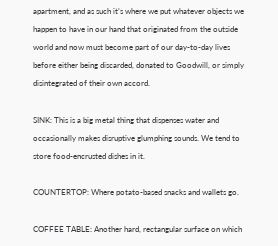apartment, and as such it’s where we put whatever objects we happen to have in our hand that originated from the outside world and now must become part of our day-to-day lives before either being discarded, donated to Goodwill, or simply disintegrated of their own accord.

SINK: This is a big metal thing that dispenses water and occasionally makes disruptive glumphing sounds. We tend to store food-encrusted dishes in it.

COUNTERTOP: Where potato-based snacks and wallets go.

COFFEE TABLE: Another hard, rectangular surface on which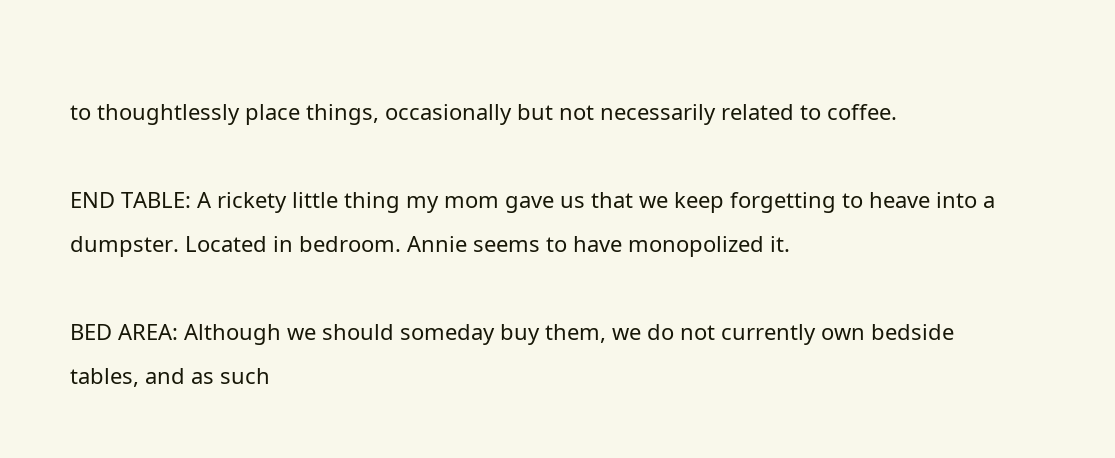to thoughtlessly place things, occasionally but not necessarily related to coffee.

END TABLE: A rickety little thing my mom gave us that we keep forgetting to heave into a dumpster. Located in bedroom. Annie seems to have monopolized it.

BED AREA: Although we should someday buy them, we do not currently own bedside tables, and as such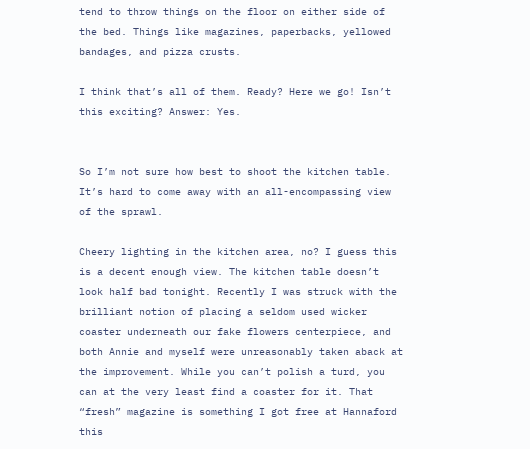tend to throw things on the floor on either side of the bed. Things like magazines, paperbacks, yellowed bandages, and pizza crusts.

I think that’s all of them. Ready? Here we go! Isn’t this exciting? Answer: Yes.


So I’m not sure how best to shoot the kitchen table. It’s hard to come away with an all-encompassing view of the sprawl.

Cheery lighting in the kitchen area, no? I guess this is a decent enough view. The kitchen table doesn’t look half bad tonight. Recently I was struck with the brilliant notion of placing a seldom used wicker coaster underneath our fake flowers centerpiece, and both Annie and myself were unreasonably taken aback at the improvement. While you can’t polish a turd, you can at the very least find a coaster for it. That “fresh” magazine is something I got free at Hannaford this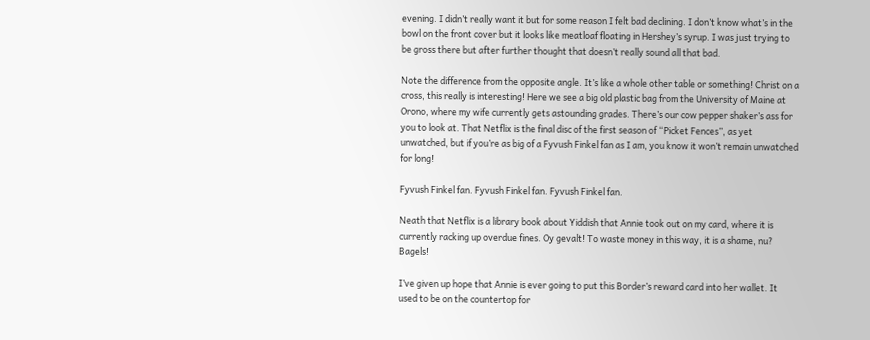evening. I didn’t really want it but for some reason I felt bad declining. I don’t know what’s in the bowl on the front cover but it looks like meatloaf floating in Hershey’s syrup. I was just trying to be gross there but after further thought that doesn’t really sound all that bad.

Note the difference from the opposite angle. It’s like a whole other table or something! Christ on a cross, this really is interesting! Here we see a big old plastic bag from the University of Maine at Orono, where my wife currently gets astounding grades. There’s our cow pepper shaker’s ass for you to look at. That Netflix is the final disc of the first season of “Picket Fences”, as yet unwatched, but if you’re as big of a Fyvush Finkel fan as I am, you know it won’t remain unwatched for long!

Fyvush Finkel fan. Fyvush Finkel fan. Fyvush Finkel fan.

Neath that Netflix is a library book about Yiddish that Annie took out on my card, where it is currently racking up overdue fines. Oy gevalt! To waste money in this way, it is a shame, nu? Bagels!

I’ve given up hope that Annie is ever going to put this Border’s reward card into her wallet. It used to be on the countertop for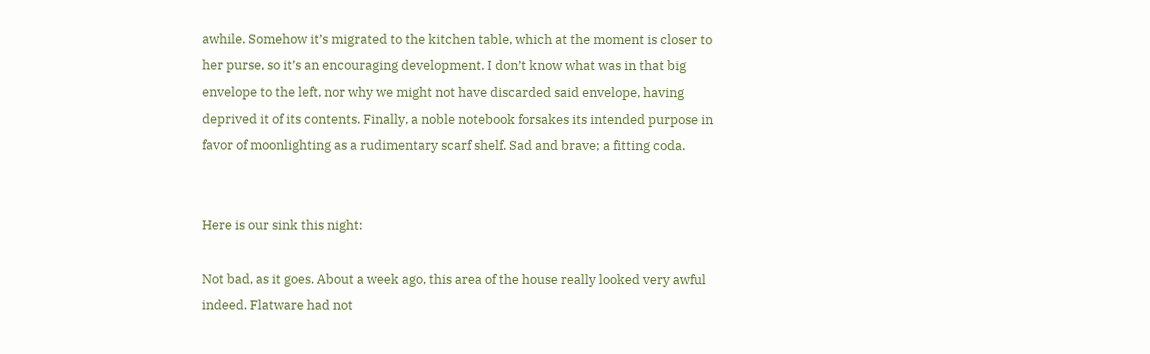awhile. Somehow it’s migrated to the kitchen table, which at the moment is closer to her purse, so it’s an encouraging development. I don’t know what was in that big envelope to the left, nor why we might not have discarded said envelope, having deprived it of its contents. Finally, a noble notebook forsakes its intended purpose in favor of moonlighting as a rudimentary scarf shelf. Sad and brave; a fitting coda.


Here is our sink this night:

Not bad, as it goes. About a week ago, this area of the house really looked very awful indeed. Flatware had not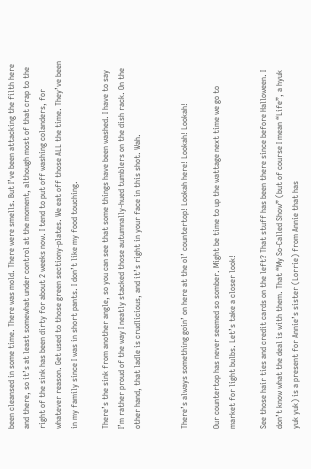been cleansed in some time. There was mold. There were smells. But I’ve been attacking the filth here and there, so it’s at least somewhat under control at the moment, although most of that crap to the right of the sink has been dirty for about 2 weeks now. I tend to put off washing colanders, for whatever reason. Get used to those green sectiony-plates. We eat off those ALL the time. They’ve been in my family since I was in short pants. I don’t like my food touching.

There’s the sink from another angle, so you can see that some things have been washed. I have to say I’m rather proud of the way I neatly stacked those autumnally-hued tumblers on the dish rack. On the other hand, that ladle is crudlicious, and it’s right in your face in this shot. Wah.


There’s always something goin’ on here at the ol’ countertop! Lookah here! Lookah! Lookah!

Our countertop has never seemed so somber. Might be time to up the wattage next time we go to market for light bulbs. Let’s take a closer look!

See those hair ties and credit cards on the left? That stuff has been there since before Halloween. I don’t know what the deal is with them. That “My So-Called Show” (but of course I mean “Life”, a hyuk yuk yuk) is a present for Annie’s sister (Lorrie) from Annie that has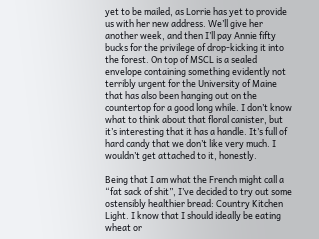yet to be mailed, as Lorrie has yet to provide us with her new address. We’ll give her another week, and then I’ll pay Annie fifty bucks for the privilege of drop-kicking it into the forest. On top of MSCL is a sealed envelope containing something evidently not terribly urgent for the University of Maine that has also been hanging out on the countertop for a good long while. I don’t know what to think about that floral canister, but it’s interesting that it has a handle. It’s full of hard candy that we don’t like very much. I wouldn’t get attached to it, honestly.

Being that I am what the French might call a “fat sack of shit”, I’ve decided to try out some ostensibly healthier bread: Country Kitchen Light. I know that I should ideally be eating wheat or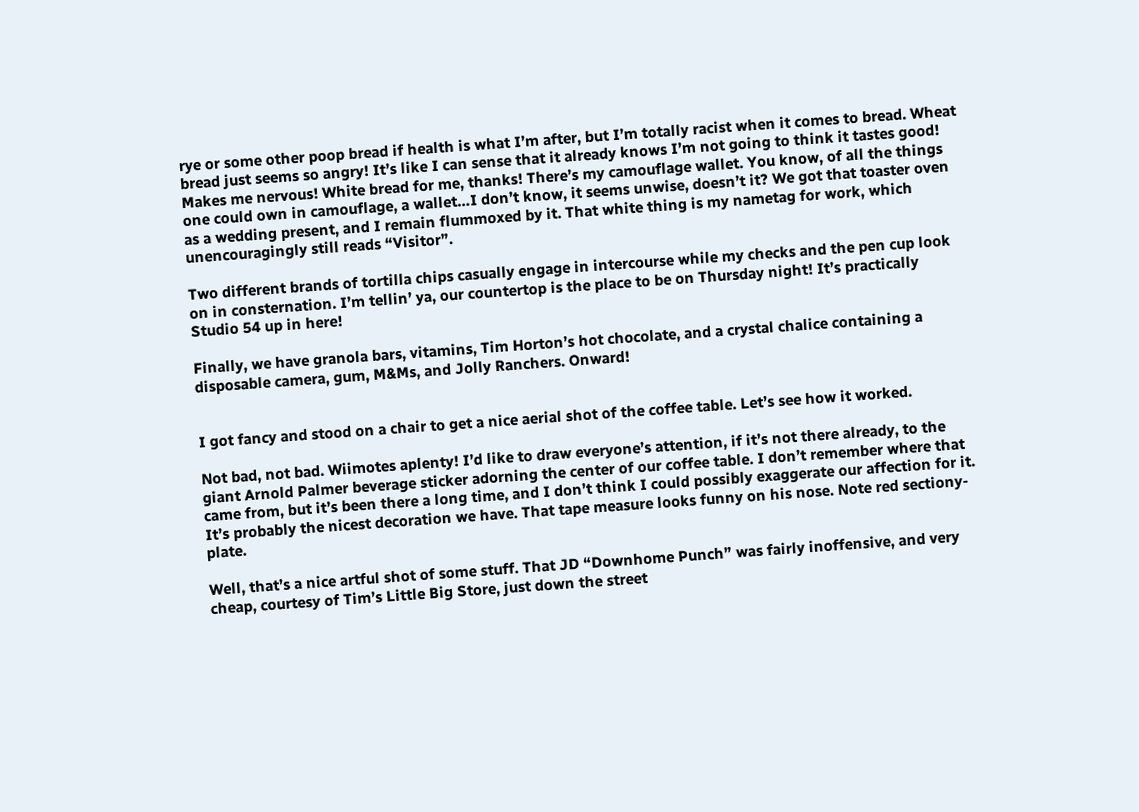rye or some other poop bread if health is what I’m after, but I’m totally racist when it comes to bread. Wheat bread just seems so angry! It’s like I can sense that it already knows I’m not going to think it tastes good! Makes me nervous! White bread for me, thanks! There’s my camouflage wallet. You know, of all the things one could own in camouflage, a wallet…I don’t know, it seems unwise, doesn’t it? We got that toaster oven as a wedding present, and I remain flummoxed by it. That white thing is my nametag for work, which unencouragingly still reads “Visitor”.

Two different brands of tortilla chips casually engage in intercourse while my checks and the pen cup look on in consternation. I’m tellin’ ya, our countertop is the place to be on Thursday night! It’s practically Studio 54 up in here!

Finally, we have granola bars, vitamins, Tim Horton’s hot chocolate, and a crystal chalice containing a disposable camera, gum, M&Ms, and Jolly Ranchers. Onward!


I got fancy and stood on a chair to get a nice aerial shot of the coffee table. Let’s see how it worked.

Not bad, not bad. Wiimotes aplenty! I’d like to draw everyone’s attention, if it’s not there already, to the giant Arnold Palmer beverage sticker adorning the center of our coffee table. I don’t remember where that came from, but it’s been there a long time, and I don’t think I could possibly exaggerate our affection for it. It’s probably the nicest decoration we have. That tape measure looks funny on his nose. Note red sectiony-plate.

Well, that’s a nice artful shot of some stuff. That JD “Downhome Punch” was fairly inoffensive, and very cheap, courtesy of Tim’s Little Big Store, just down the street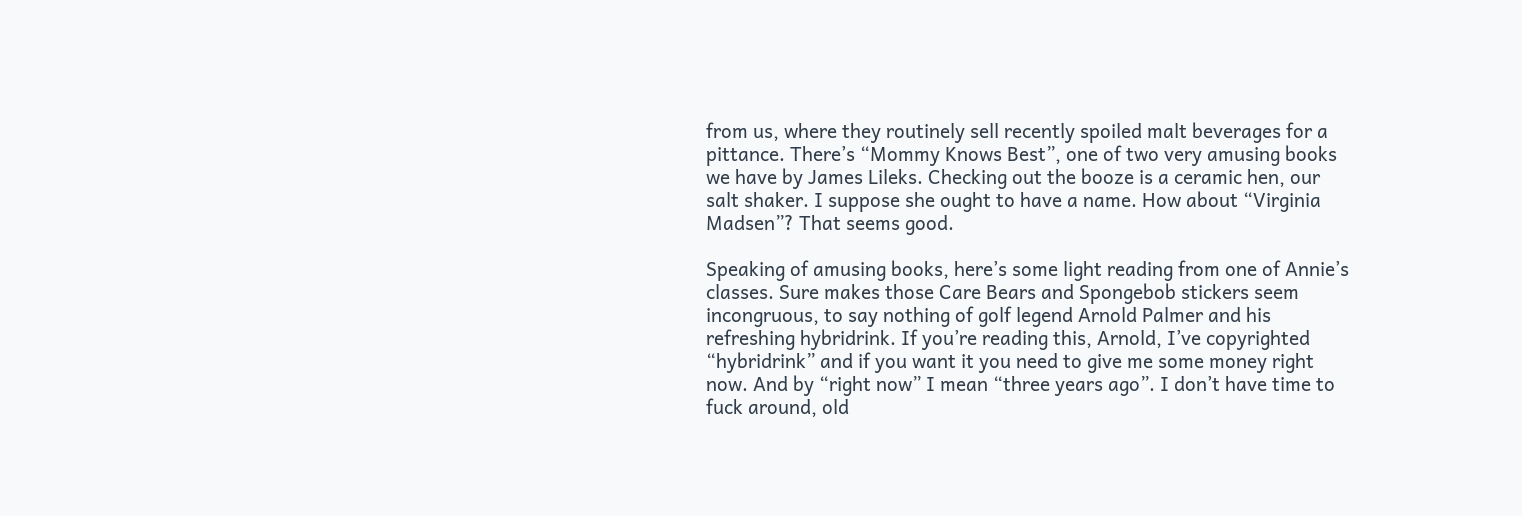from us, where they routinely sell recently spoiled malt beverages for a pittance. There’s “Mommy Knows Best”, one of two very amusing books we have by James Lileks. Checking out the booze is a ceramic hen, our salt shaker. I suppose she ought to have a name. How about “Virginia Madsen”? That seems good.

Speaking of amusing books, here’s some light reading from one of Annie’s classes. Sure makes those Care Bears and Spongebob stickers seem incongruous, to say nothing of golf legend Arnold Palmer and his refreshing hybridrink. If you’re reading this, Arnold, I’ve copyrighted “hybridrink” and if you want it you need to give me some money right now. And by “right now” I mean “three years ago”. I don’t have time to fuck around, old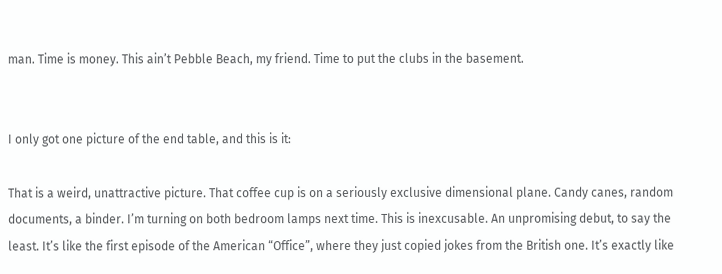man. Time is money. This ain’t Pebble Beach, my friend. Time to put the clubs in the basement.


I only got one picture of the end table, and this is it:

That is a weird, unattractive picture. That coffee cup is on a seriously exclusive dimensional plane. Candy canes, random documents, a binder. I’m turning on both bedroom lamps next time. This is inexcusable. An unpromising debut, to say the least. It’s like the first episode of the American “Office”, where they just copied jokes from the British one. It’s exactly like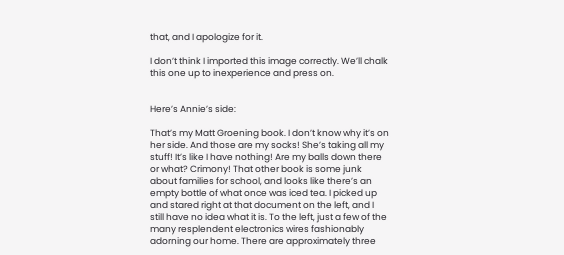that, and I apologize for it.

I don’t think I imported this image correctly. We’ll chalk this one up to inexperience and press on.


Here’s Annie’s side:

That’s my Matt Groening book. I don’t know why it’s on her side. And those are my socks! She’s taking all my stuff! It’s like I have nothing! Are my balls down there or what? Crimony! That other book is some junk about families for school, and looks like there’s an empty bottle of what once was iced tea. I picked up and stared right at that document on the left, and I still have no idea what it is. To the left, just a few of the many resplendent electronics wires fashionably adorning our home. There are approximately three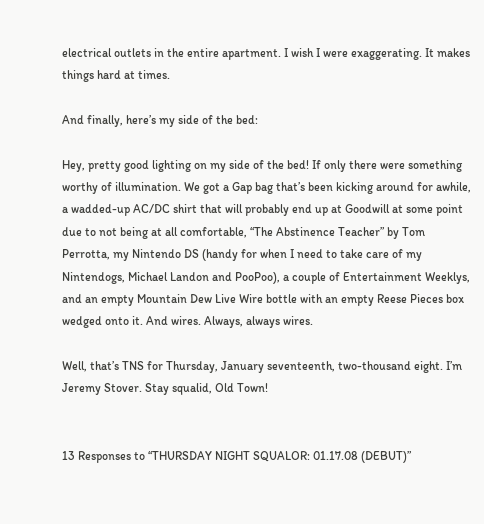electrical outlets in the entire apartment. I wish I were exaggerating. It makes things hard at times.

And finally, here’s my side of the bed:

Hey, pretty good lighting on my side of the bed! If only there were something worthy of illumination. We got a Gap bag that’s been kicking around for awhile, a wadded-up AC/DC shirt that will probably end up at Goodwill at some point due to not being at all comfortable, “The Abstinence Teacher” by Tom Perrotta, my Nintendo DS (handy for when I need to take care of my Nintendogs, Michael Landon and PooPoo), a couple of Entertainment Weeklys, and an empty Mountain Dew Live Wire bottle with an empty Reese Pieces box wedged onto it. And wires. Always, always wires.

Well, that’s TNS for Thursday, January seventeenth, two-thousand eight. I’m Jeremy Stover. Stay squalid, Old Town!


13 Responses to “THURSDAY NIGHT SQUALOR: 01.17.08 (DEBUT)”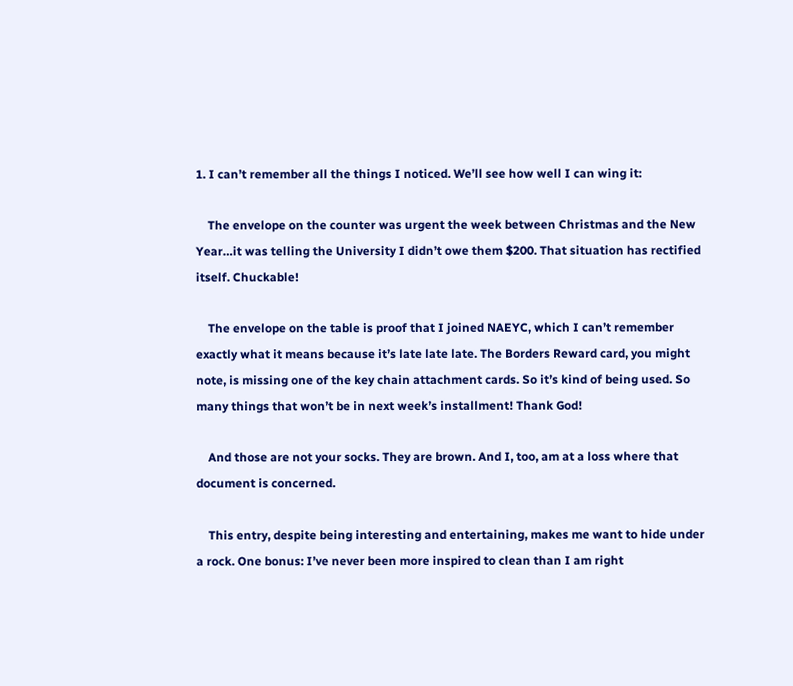1. I can’t remember all the things I noticed. We’ll see how well I can wing it:

    The envelope on the counter was urgent the week between Christmas and the New Year…it was telling the University I didn’t owe them $200. That situation has rectified itself. Chuckable!

    The envelope on the table is proof that I joined NAEYC, which I can’t remember exactly what it means because it’s late late late. The Borders Reward card, you might note, is missing one of the key chain attachment cards. So it’s kind of being used. So many things that won’t be in next week’s installment! Thank God!

    And those are not your socks. They are brown. And I, too, am at a loss where that document is concerned.

    This entry, despite being interesting and entertaining, makes me want to hide under a rock. One bonus: I’ve never been more inspired to clean than I am right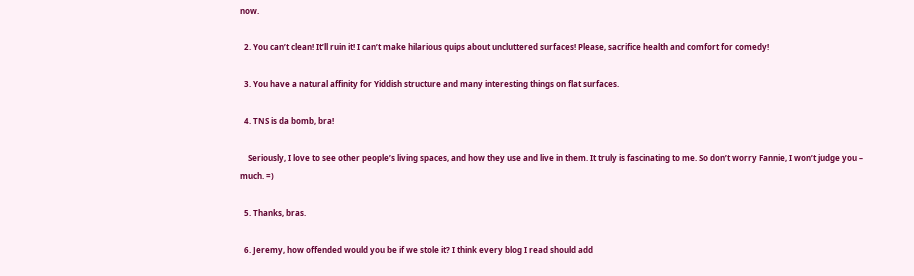now.

  2. You can’t clean! It’ll ruin it! I can’t make hilarious quips about uncluttered surfaces! Please, sacrifice health and comfort for comedy!

  3. You have a natural affinity for Yiddish structure and many interesting things on flat surfaces.

  4. TNS is da bomb, bra!

    Seriously, I love to see other people’s living spaces, and how they use and live in them. It truly is fascinating to me. So don’t worry Fannie, I won’t judge you – much. =)

  5. Thanks, bras.

  6. Jeremy, how offended would you be if we stole it? I think every blog I read should add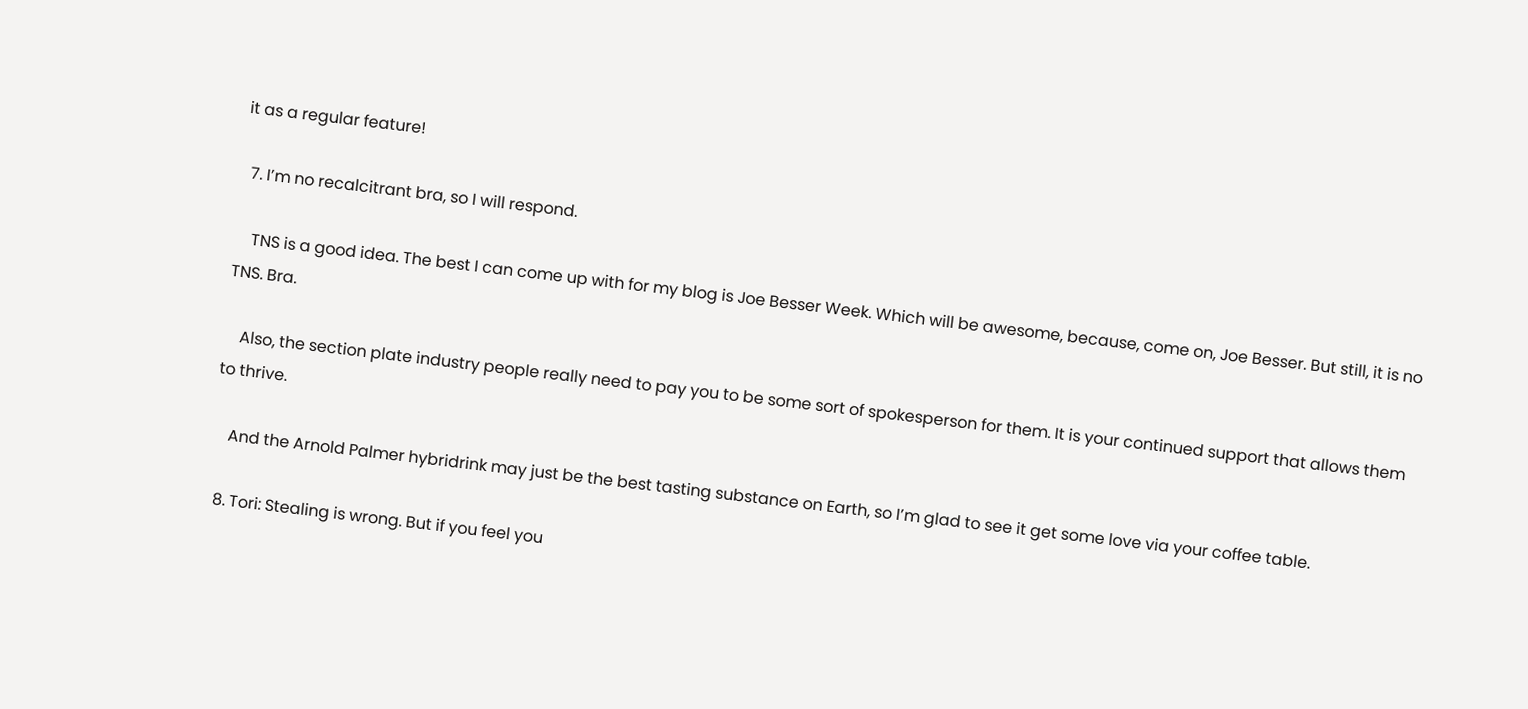it as a regular feature!

  7. I’m no recalcitrant bra, so I will respond.

    TNS is a good idea. The best I can come up with for my blog is Joe Besser Week. Which will be awesome, because, come on, Joe Besser. But still, it is no TNS. Bra.

    Also, the section plate industry people really need to pay you to be some sort of spokesperson for them. It is your continued support that allows them to thrive.

    And the Arnold Palmer hybridrink may just be the best tasting substance on Earth, so I’m glad to see it get some love via your coffee table.

  8. Tori: Stealing is wrong. But if you feel you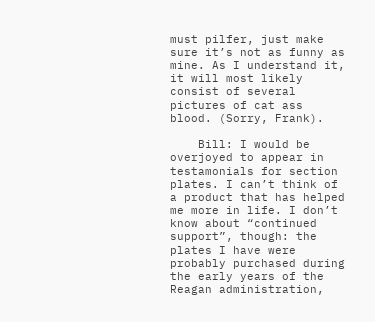must pilfer, just make sure it’s not as funny as mine. As I understand it, it will most likely consist of several pictures of cat ass blood. (Sorry, Frank).

    Bill: I would be overjoyed to appear in testamonials for section plates. I can’t think of a product that has helped me more in life. I don’t know about “continued support”, though: the plates I have were probably purchased during the early years of the Reagan administration,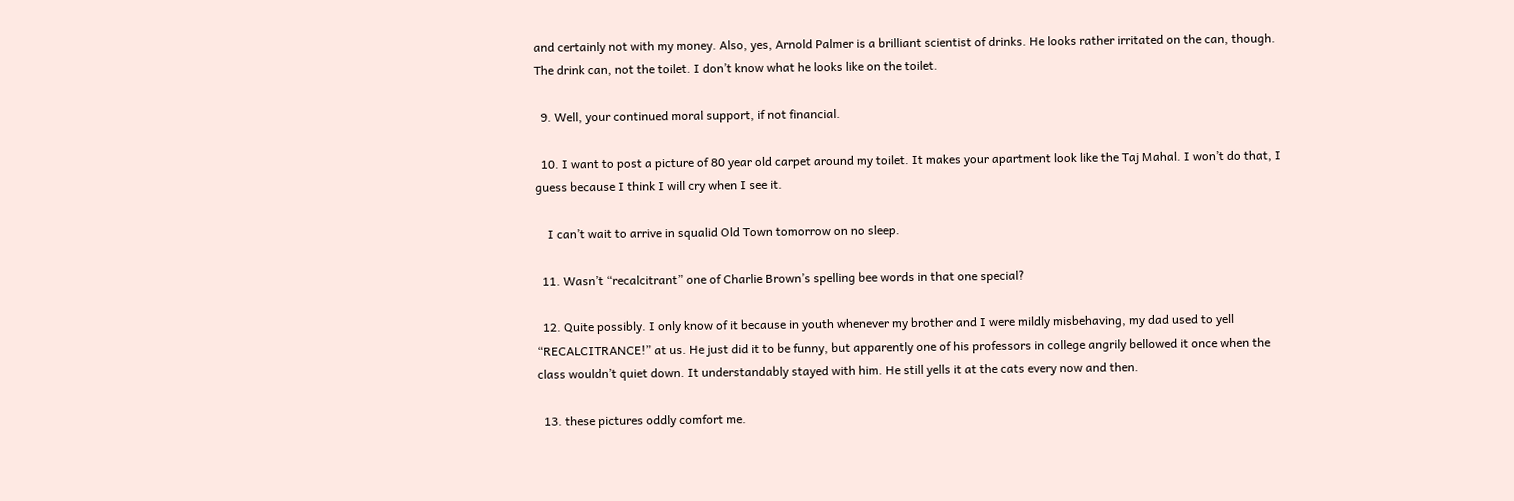and certainly not with my money. Also, yes, Arnold Palmer is a brilliant scientist of drinks. He looks rather irritated on the can, though. The drink can, not the toilet. I don’t know what he looks like on the toilet.

  9. Well, your continued moral support, if not financial.

  10. I want to post a picture of 80 year old carpet around my toilet. It makes your apartment look like the Taj Mahal. I won’t do that, I guess because I think I will cry when I see it.

    I can’t wait to arrive in squalid Old Town tomorrow on no sleep.

  11. Wasn’t “recalcitrant” one of Charlie Brown’s spelling bee words in that one special?

  12. Quite possibly. I only know of it because in youth whenever my brother and I were mildly misbehaving, my dad used to yell “RECALCITRANCE!” at us. He just did it to be funny, but apparently one of his professors in college angrily bellowed it once when the class wouldn’t quiet down. It understandably stayed with him. He still yells it at the cats every now and then.

  13. these pictures oddly comfort me.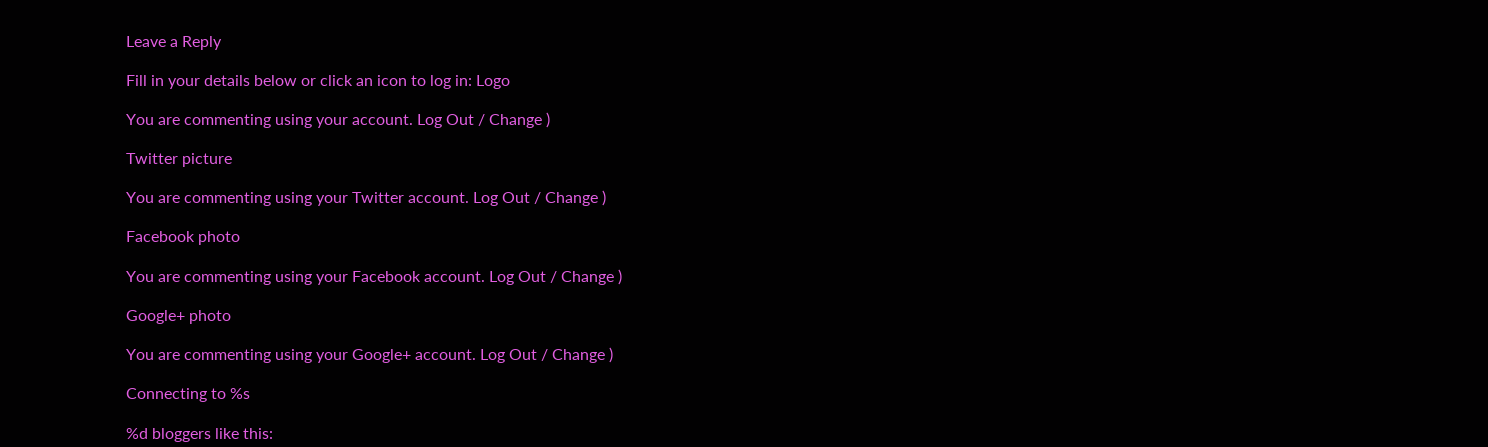Leave a Reply

Fill in your details below or click an icon to log in: Logo

You are commenting using your account. Log Out / Change )

Twitter picture

You are commenting using your Twitter account. Log Out / Change )

Facebook photo

You are commenting using your Facebook account. Log Out / Change )

Google+ photo

You are commenting using your Google+ account. Log Out / Change )

Connecting to %s

%d bloggers like this: